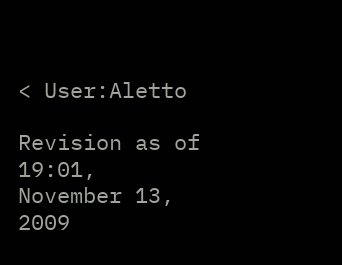< User:Aletto

Revision as of 19:01, November 13, 2009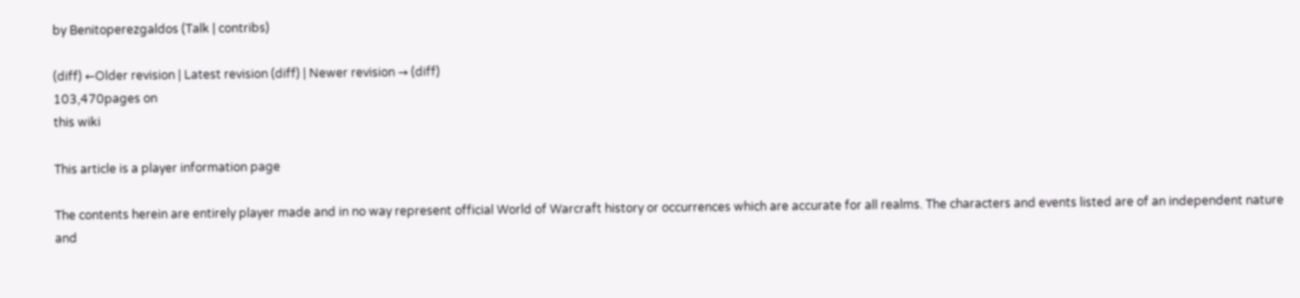by Benitoperezgaldos (Talk | contribs)

(diff) ←Older revision | Latest revision (diff) | Newer revision → (diff)
103,470pages on
this wiki

This article is a player information page

The contents herein are entirely player made and in no way represent official World of Warcraft history or occurrences which are accurate for all realms. The characters and events listed are of an independent nature and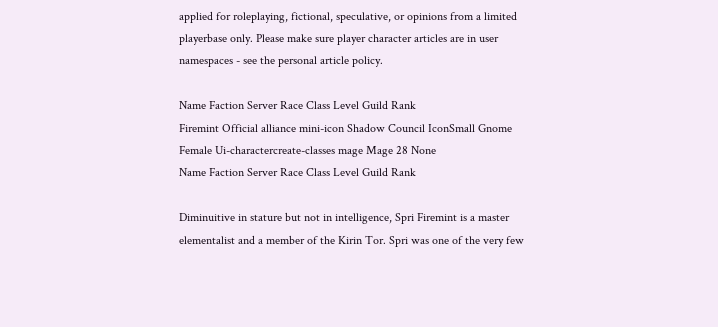applied for roleplaying, fictional, speculative, or opinions from a limited playerbase only. Please make sure player character articles are in user namespaces - see the personal article policy.

Name Faction Server Race Class Level Guild Rank
Firemint Official alliance mini-icon Shadow Council IconSmall Gnome Female Ui-charactercreate-classes mage Mage 28 None
Name Faction Server Race Class Level Guild Rank

Diminuitive in stature but not in intelligence, Spri Firemint is a master elementalist and a member of the Kirin Tor. Spri was one of the very few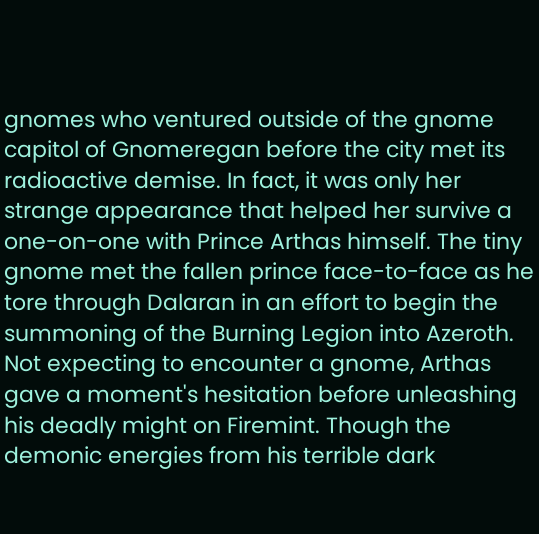gnomes who ventured outside of the gnome capitol of Gnomeregan before the city met its radioactive demise. In fact, it was only her strange appearance that helped her survive a one-on-one with Prince Arthas himself. The tiny gnome met the fallen prince face-to-face as he tore through Dalaran in an effort to begin the summoning of the Burning Legion into Azeroth. Not expecting to encounter a gnome, Arthas gave a moment's hesitation before unleashing his deadly might on Firemint. Though the demonic energies from his terrible dark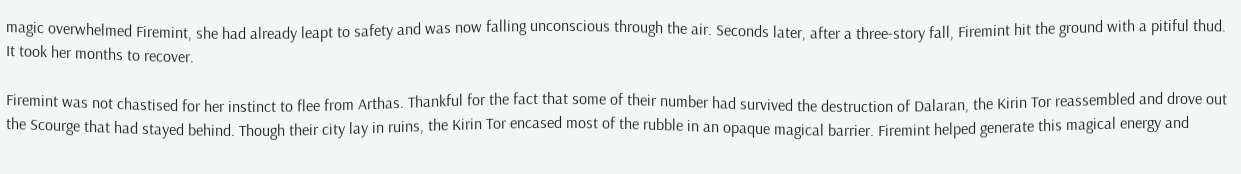magic overwhelmed Firemint, she had already leapt to safety and was now falling unconscious through the air. Seconds later, after a three-story fall, Firemint hit the ground with a pitiful thud. It took her months to recover.

Firemint was not chastised for her instinct to flee from Arthas. Thankful for the fact that some of their number had survived the destruction of Dalaran, the Kirin Tor reassembled and drove out the Scourge that had stayed behind. Though their city lay in ruins, the Kirin Tor encased most of the rubble in an opaque magical barrier. Firemint helped generate this magical energy and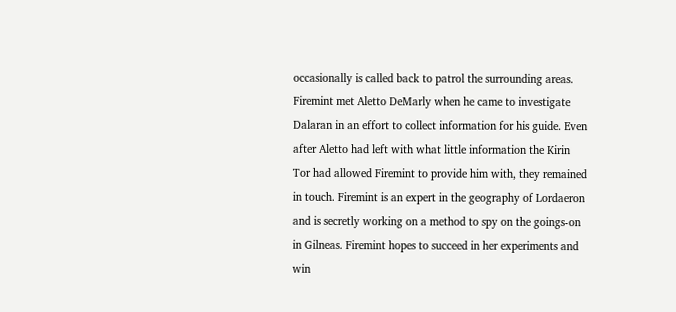occasionally is called back to patrol the surrounding areas. Firemint met Aletto DeMarly when he came to investigate Dalaran in an effort to collect information for his guide. Even after Aletto had left with what little information the Kirin Tor had allowed Firemint to provide him with, they remained in touch. Firemint is an expert in the geography of Lordaeron and is secretly working on a method to spy on the goings-on in Gilneas. Firemint hopes to succeed in her experiments and win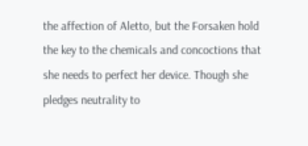the affection of Aletto, but the Forsaken hold the key to the chemicals and concoctions that she needs to perfect her device. Though she pledges neutrality to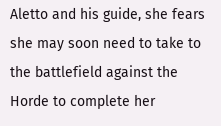Aletto and his guide, she fears she may soon need to take to the battlefield against the Horde to complete her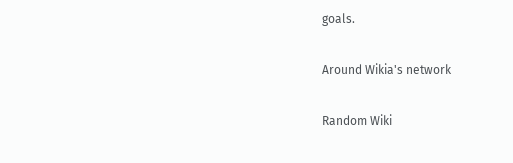goals.

Around Wikia's network

Random Wiki